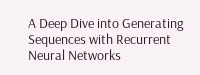A Deep Dive into Generating Sequences with Recurrent Neural Networks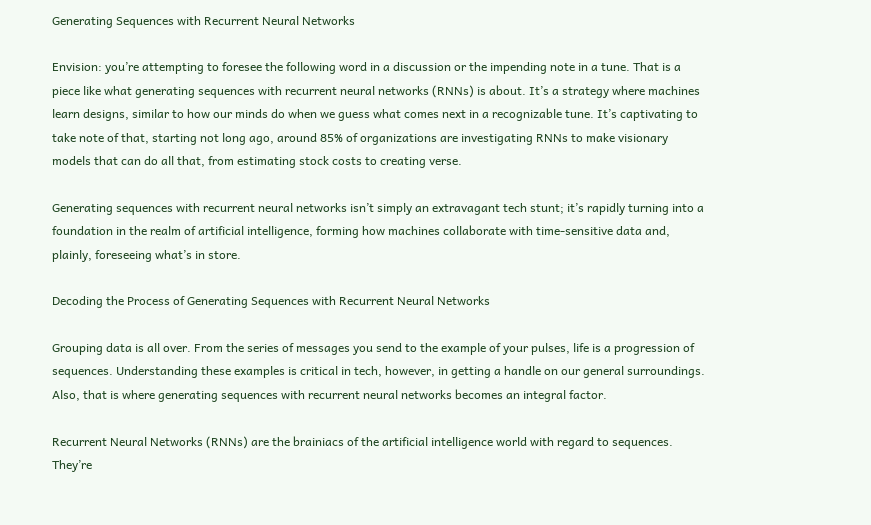Generating Sequences with Recurrent Neural Networks

Envision: you’re attempting to foresee the following word in a discussion or the impending note in a tune. That is a piece like what generating sequences with recurrent neural networks (RNNs) is about. It’s a strategy where machines learn designs, similar to how our minds do when we guess what comes next in a recognizable tune. It’s captivating to take note of that, starting not long ago, around 85% of organizations are investigating RNNs to make visionary models that can do all that, from estimating stock costs to creating verse.

Generating sequences with recurrent neural networks isn’t simply an extravagant tech stunt; it’s rapidly turning into a foundation in the realm of artificial intelligence, forming how machines collaborate with time-sensitive data and, plainly, foreseeing what’s in store.

Decoding the Process of Generating Sequences with Recurrent Neural Networks

Grouping data is all over. From the series of messages you send to the example of your pulses, life is a progression of sequences. Understanding these examples is critical in tech, however, in getting a handle on our general surroundings. Also, that is where generating sequences with recurrent neural networks becomes an integral factor.

Recurrent Neural Networks (RNNs) are the brainiacs of the artificial intelligence world with regard to sequences. They’re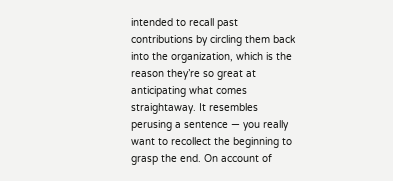intended to recall past contributions by circling them back into the organization, which is the reason they’re so great at anticipating what comes straightaway. It resembles perusing a sentence — you really want to recollect the beginning to grasp the end. On account of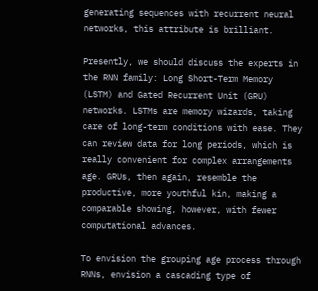generating sequences with recurrent neural networks, this attribute is brilliant.

Presently, we should discuss the experts in the RNN family: Long Short-Term Memory (LSTM) and Gated Recurrent Unit (GRU) networks. LSTMs are memory wizards, taking care of long-term conditions with ease. They can review data for long periods, which is really convenient for complex arrangements age. GRUs, then again, resemble the productive, more youthful kin, making a comparable showing, however, with fewer computational advances.

To envision the grouping age process through RNNs, envision a cascading type of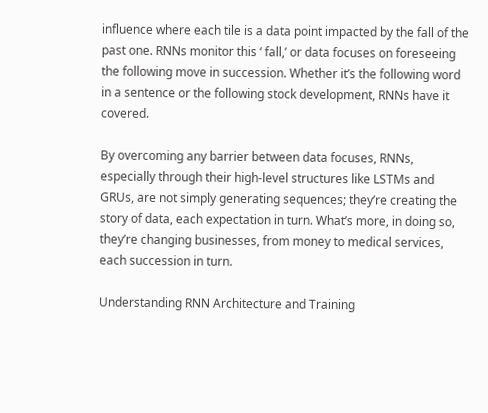influence where each tile is a data point impacted by the fall of the past one. RNNs monitor this ‘ fall,’ or data focuses on foreseeing the following move in succession. Whether it’s the following word in a sentence or the following stock development, RNNs have it covered.

By overcoming any barrier between data focuses, RNNs, especially through their high-level structures like LSTMs and GRUs, are not simply generating sequences; they’re creating the story of data, each expectation in turn. What’s more, in doing so, they’re changing businesses, from money to medical services, each succession in turn.

Understanding RNN Architecture and Training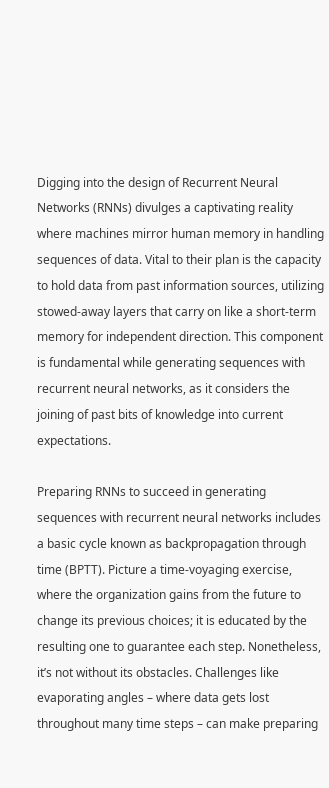Digging into the design of Recurrent Neural Networks (RNNs) divulges a captivating reality where machines mirror human memory in handling sequences of data. Vital to their plan is the capacity to hold data from past information sources, utilizing stowed-away layers that carry on like a short-term memory for independent direction. This component is fundamental while generating sequences with recurrent neural networks, as it considers the joining of past bits of knowledge into current expectations.

Preparing RNNs to succeed in generating sequences with recurrent neural networks includes a basic cycle known as backpropagation through time (BPTT). Picture a time-voyaging exercise, where the organization gains from the future to change its previous choices; it is educated by the resulting one to guarantee each step. Nonetheless, it’s not without its obstacles. Challenges like evaporating angles – where data gets lost throughout many time steps – can make preparing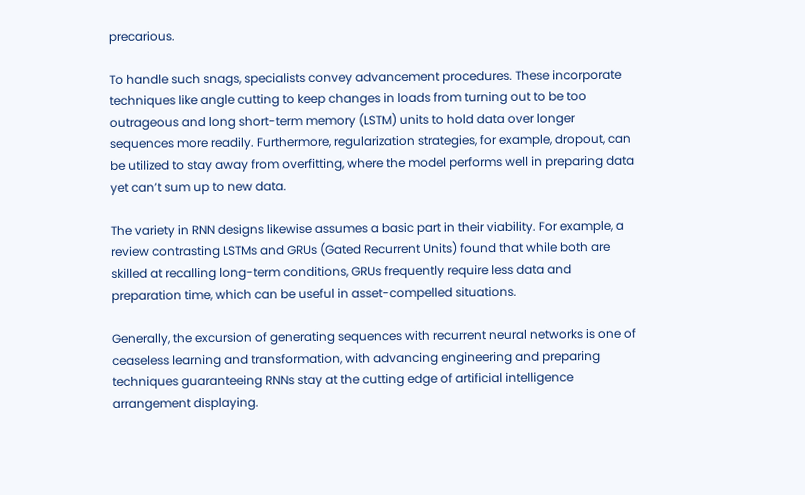precarious.

To handle such snags, specialists convey advancement procedures. These incorporate techniques like angle cutting to keep changes in loads from turning out to be too outrageous and long short-term memory (LSTM) units to hold data over longer sequences more readily. Furthermore, regularization strategies, for example, dropout, can be utilized to stay away from overfitting, where the model performs well in preparing data yet can’t sum up to new data.

The variety in RNN designs likewise assumes a basic part in their viability. For example, a review contrasting LSTMs and GRUs (Gated Recurrent Units) found that while both are skilled at recalling long-term conditions, GRUs frequently require less data and preparation time, which can be useful in asset-compelled situations.

Generally, the excursion of generating sequences with recurrent neural networks is one of ceaseless learning and transformation, with advancing engineering and preparing techniques guaranteeing RNNs stay at the cutting edge of artificial intelligence arrangement displaying.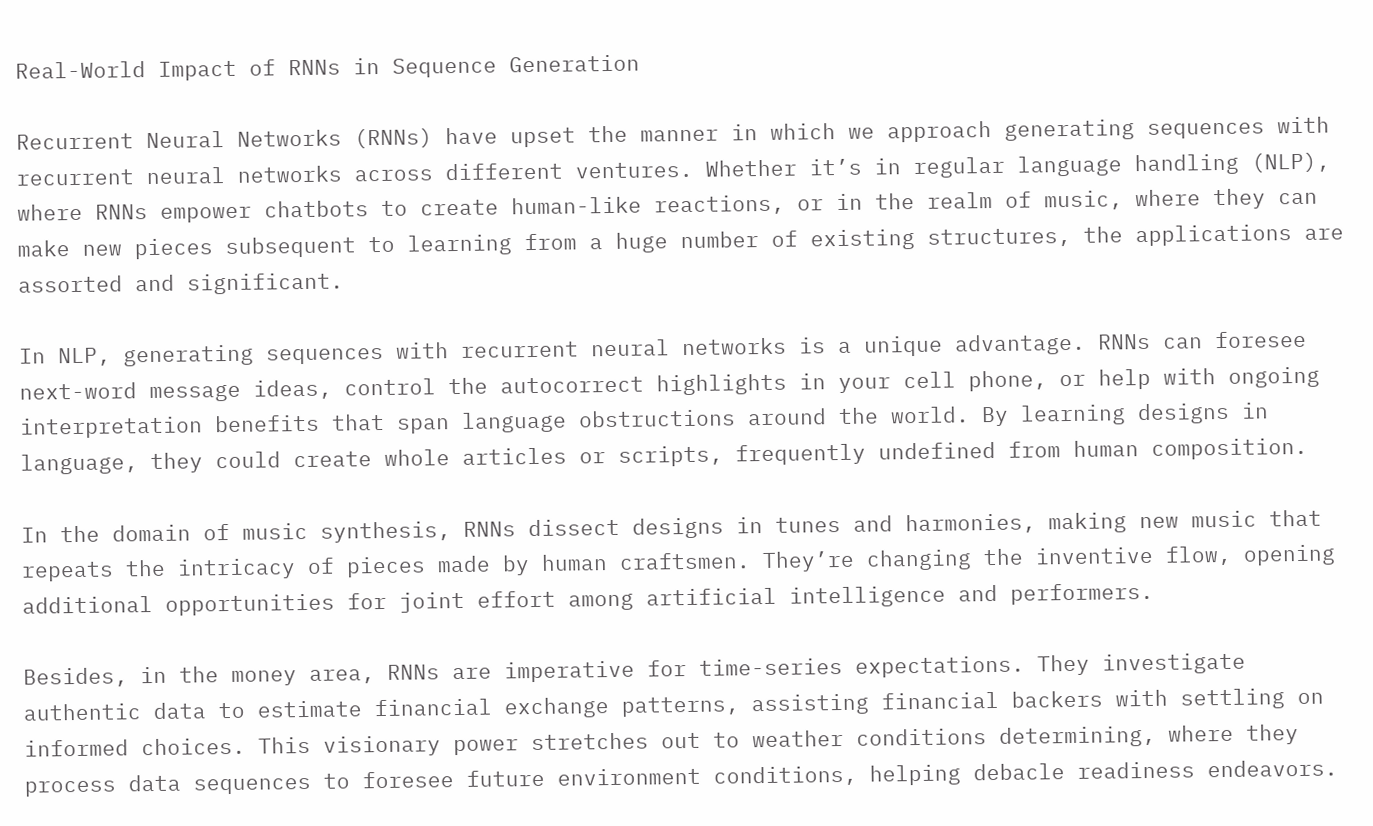Real-World Impact of RNNs in Sequence Generation

Recurrent Neural Networks (RNNs) have upset the manner in which we approach generating sequences with recurrent neural networks across different ventures. Whether it’s in regular language handling (NLP), where RNNs empower chatbots to create human-like reactions, or in the realm of music, where they can make new pieces subsequent to learning from a huge number of existing structures, the applications are assorted and significant.

In NLP, generating sequences with recurrent neural networks is a unique advantage. RNNs can foresee next-word message ideas, control the autocorrect highlights in your cell phone, or help with ongoing interpretation benefits that span language obstructions around the world. By learning designs in language, they could create whole articles or scripts, frequently undefined from human composition.

In the domain of music synthesis, RNNs dissect designs in tunes and harmonies, making new music that repeats the intricacy of pieces made by human craftsmen. They’re changing the inventive flow, opening additional opportunities for joint effort among artificial intelligence and performers.

Besides, in the money area, RNNs are imperative for time-series expectations. They investigate authentic data to estimate financial exchange patterns, assisting financial backers with settling on informed choices. This visionary power stretches out to weather conditions determining, where they process data sequences to foresee future environment conditions, helping debacle readiness endeavors.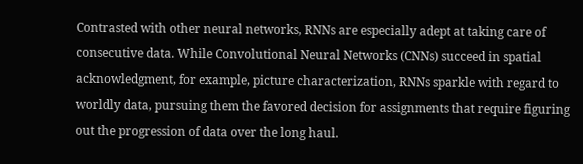Contrasted with other neural networks, RNNs are especially adept at taking care of consecutive data. While Convolutional Neural Networks (CNNs) succeed in spatial acknowledgment, for example, picture characterization, RNNs sparkle with regard to worldly data, pursuing them the favored decision for assignments that require figuring out the progression of data over the long haul.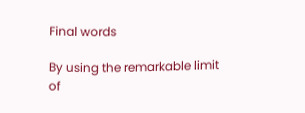Final words

By using the remarkable limit of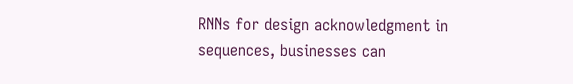RNNs for design acknowledgment in sequences, businesses can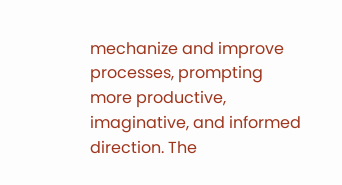mechanize and improve processes, prompting more productive, imaginative, and informed direction. The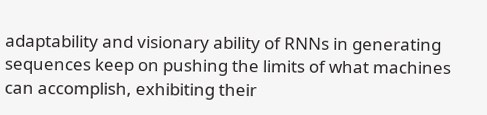adaptability and visionary ability of RNNs in generating sequences keep on pushing the limits of what machines can accomplish, exhibiting their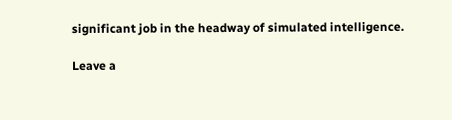significant job in the headway of simulated intelligence.

Leave a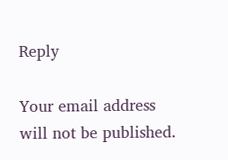Reply

Your email address will not be published.